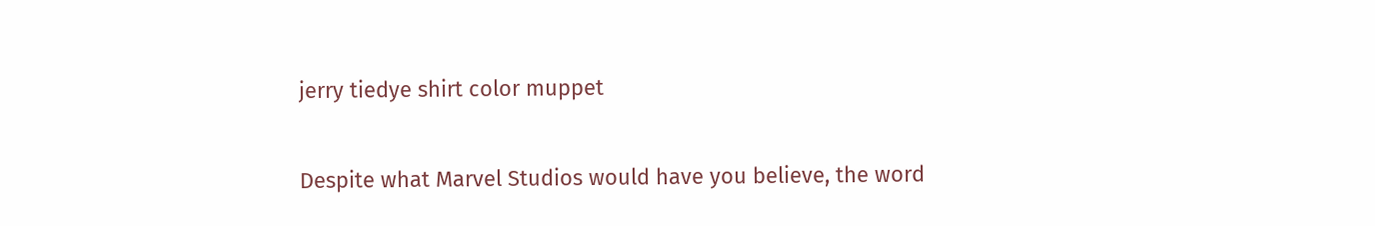jerry tiedye shirt color muppet

Despite what Marvel Studios would have you believe, the word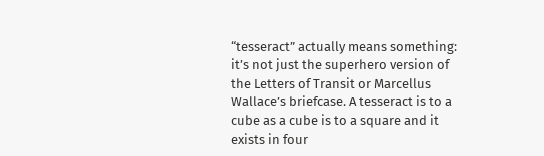“tesseract” actually means something: it’s not just the superhero version of the Letters of Transit or Marcellus Wallace’s briefcase. A tesseract is to a cube as a cube is to a square and it exists in four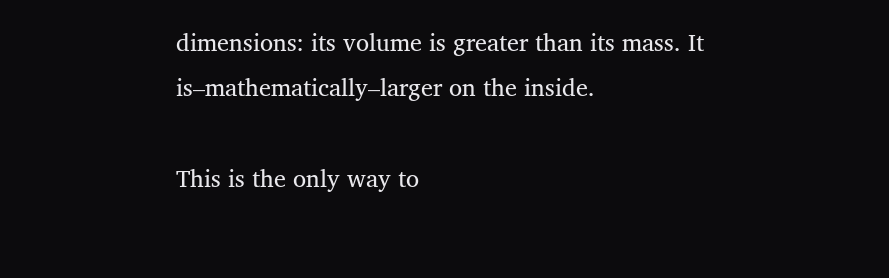dimensions: its volume is greater than its mass. It is–mathematically–larger on the inside.

This is the only way to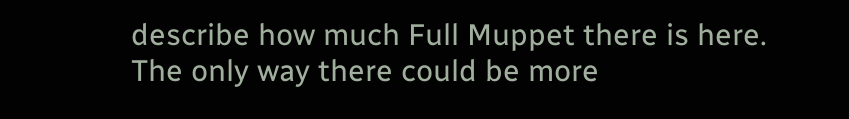describe how much Full Muppet there is here. The only way there could be more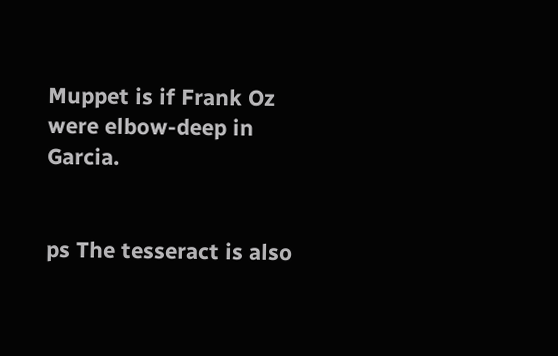Muppet is if Frank Oz were elbow-deep in Garcia.


ps The tesseract is also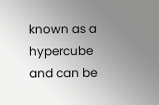known as a hypercube and can be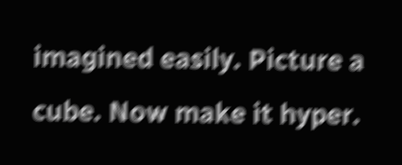imagined easily. Picture a cube. Now make it hyper.